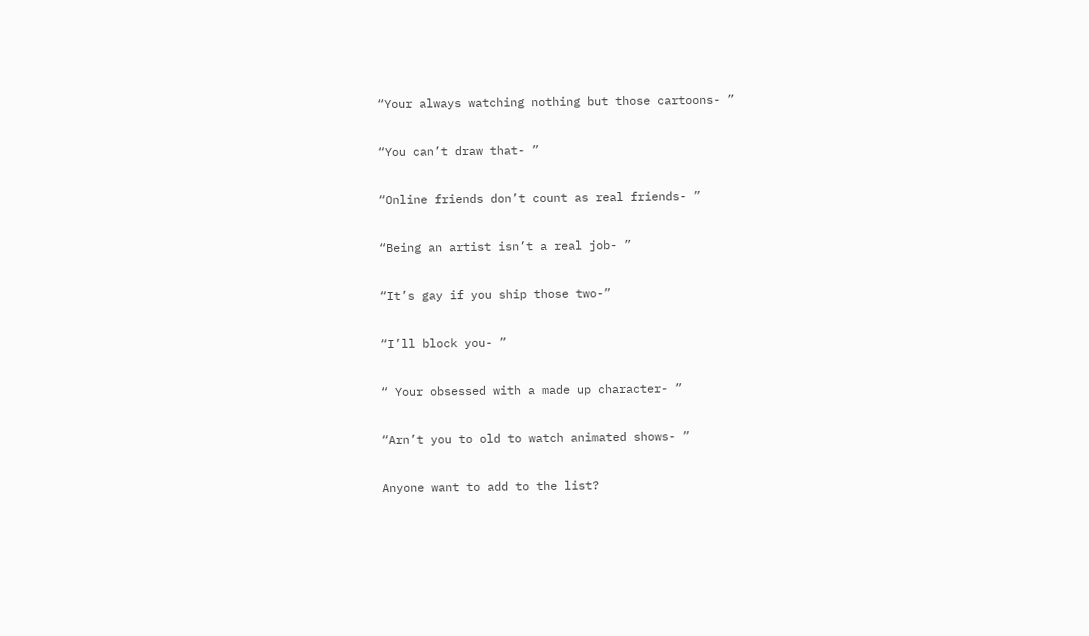“Your always watching nothing but those cartoons- ”

“You can’t draw that- ”

“Online friends don’t count as real friends- ”

“Being an artist isn’t a real job- ”

“It’s gay if you ship those two-”

“I’ll block you- ”

“ Your obsessed with a made up character- ”

“Arn’t you to old to watch animated shows- ”

Anyone want to add to the list?